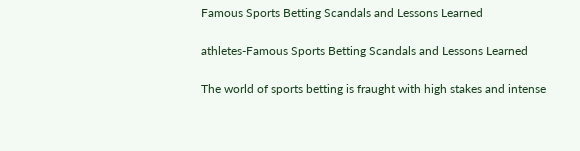Famous Sports Betting Scandals and Lessons Learned

athletes-Famous Sports Betting Scandals and Lessons Learned

The world of sports betting is fraught with high stakes and intense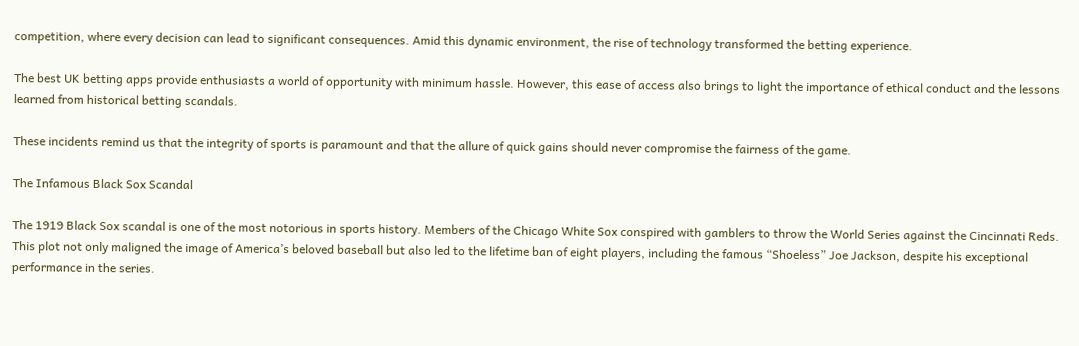competition, where every decision can lead to significant consequences. Amid this dynamic environment, the rise of technology transformed the betting experience.

The best UK betting apps provide enthusiasts a world of opportunity with minimum hassle. However, this ease of access also brings to light the importance of ethical conduct and the lessons learned from historical betting scandals.

These incidents remind us that the integrity of sports is paramount and that the allure of quick gains should never compromise the fairness of the game.

The Infamous Black Sox Scandal

The 1919 Black Sox scandal is one of the most notorious in sports history. Members of the Chicago White Sox conspired with gamblers to throw the World Series against the Cincinnati Reds. This plot not only maligned the image of America’s beloved baseball but also led to the lifetime ban of eight players, including the famous “Shoeless” Joe Jackson, despite his exceptional performance in the series.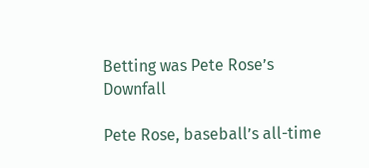Betting was Pete Rose’s Downfall

Pete Rose, baseball’s all-time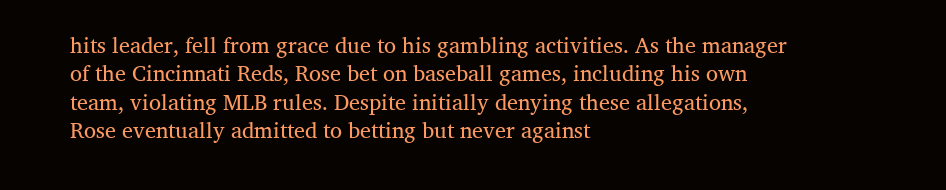hits leader, fell from grace due to his gambling activities. As the manager of the Cincinnati Reds, Rose bet on baseball games, including his own team, violating MLB rules. Despite initially denying these allegations, Rose eventually admitted to betting but never against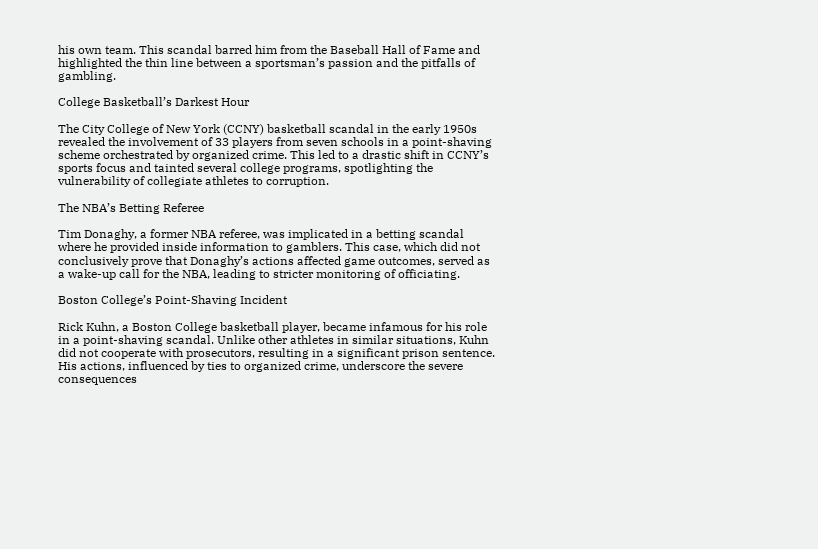his own team. This scandal barred him from the Baseball Hall of Fame and highlighted the thin line between a sportsman’s passion and the pitfalls of gambling.

College Basketball’s Darkest Hour

The City College of New York (CCNY) basketball scandal in the early 1950s revealed the involvement of 33 players from seven schools in a point-shaving scheme orchestrated by organized crime. This led to a drastic shift in CCNY’s sports focus and tainted several college programs, spotlighting the vulnerability of collegiate athletes to corruption.

The NBA’s Betting Referee

Tim Donaghy, a former NBA referee, was implicated in a betting scandal where he provided inside information to gamblers. This case, which did not conclusively prove that Donaghy’s actions affected game outcomes, served as a wake-up call for the NBA, leading to stricter monitoring of officiating.

Boston College’s Point-Shaving Incident

Rick Kuhn, a Boston College basketball player, became infamous for his role in a point-shaving scandal. Unlike other athletes in similar situations, Kuhn did not cooperate with prosecutors, resulting in a significant prison sentence. His actions, influenced by ties to organized crime, underscore the severe consequences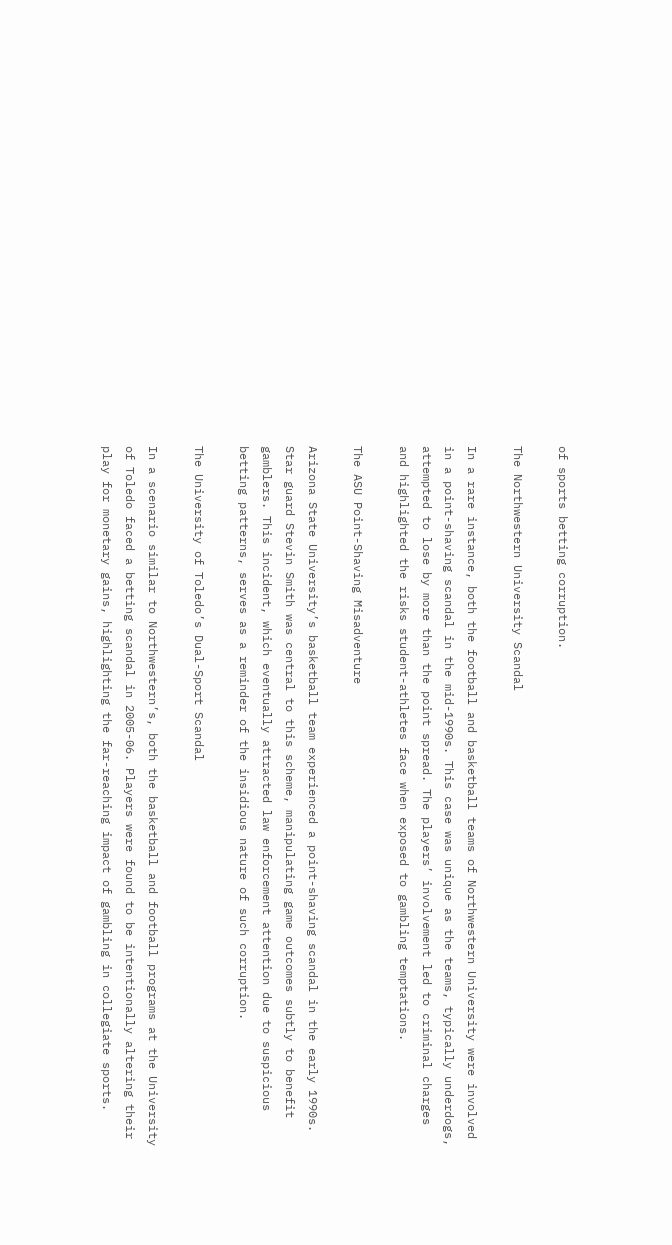of sports betting corruption.

The Northwestern University Scandal

In a rare instance, both the football and basketball teams of Northwestern University were involved in a point-shaving scandal in the mid-1990s. This case was unique as the teams, typically underdogs, attempted to lose by more than the point spread. The players’ involvement led to criminal charges and highlighted the risks student-athletes face when exposed to gambling temptations.

The ASU Point-Shaving Misadventure

Arizona State University’s basketball team experienced a point-shaving scandal in the early 1990s. Star guard Stevin Smith was central to this scheme, manipulating game outcomes subtly to benefit gamblers. This incident, which eventually attracted law enforcement attention due to suspicious betting patterns, serves as a reminder of the insidious nature of such corruption.

The University of Toledo’s Dual-Sport Scandal

In a scenario similar to Northwestern’s, both the basketball and football programs at the University of Toledo faced a betting scandal in 2005-06. Players were found to be intentionally altering their play for monetary gains, highlighting the far-reaching impact of gambling in collegiate sports.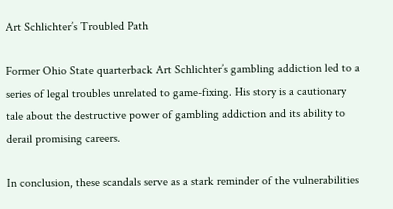Art Schlichter’s Troubled Path

Former Ohio State quarterback Art Schlichter’s gambling addiction led to a series of legal troubles unrelated to game-fixing. His story is a cautionary tale about the destructive power of gambling addiction and its ability to derail promising careers.

In conclusion, these scandals serve as a stark reminder of the vulnerabilities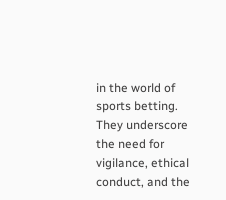in the world of sports betting. They underscore the need for vigilance, ethical conduct, and the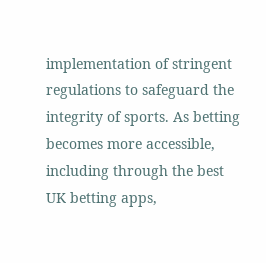implementation of stringent regulations to safeguard the integrity of sports. As betting becomes more accessible, including through the best UK betting apps,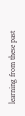learning from these past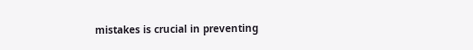mistakes is crucial in preventing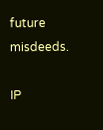future misdeeds.

IP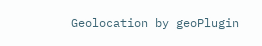Geolocation by geoPlugin